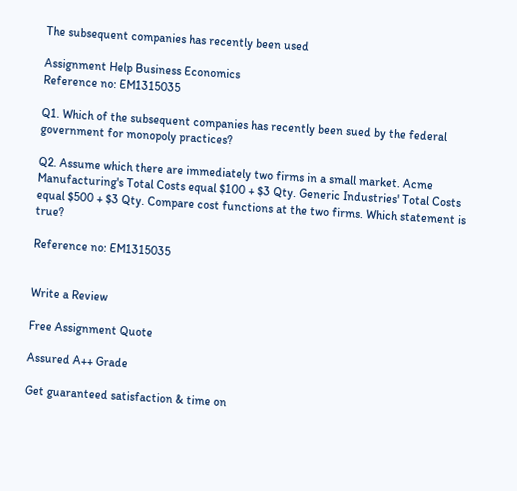The subsequent companies has recently been used

Assignment Help Business Economics
Reference no: EM1315035

Q1. Which of the subsequent companies has recently been sued by the federal government for monopoly practices?

Q2. Assume which there are immediately two firms in a small market. Acme Manufacturing's Total Costs equal $100 + $3 Qty. Generic Industries' Total Costs equal $500 + $3 Qty. Compare cost functions at the two firms. Which statement is true?

Reference no: EM1315035


Write a Review

Free Assignment Quote

Assured A++ Grade

Get guaranteed satisfaction & time on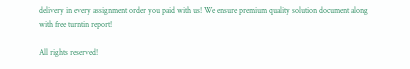delivery in every assignment order you paid with us! We ensure premium quality solution document along with free turntin report!

All rights reserved!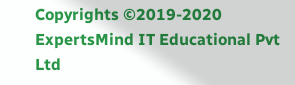Copyrights ©2019-2020 ExpertsMind IT Educational Pvt Ltd